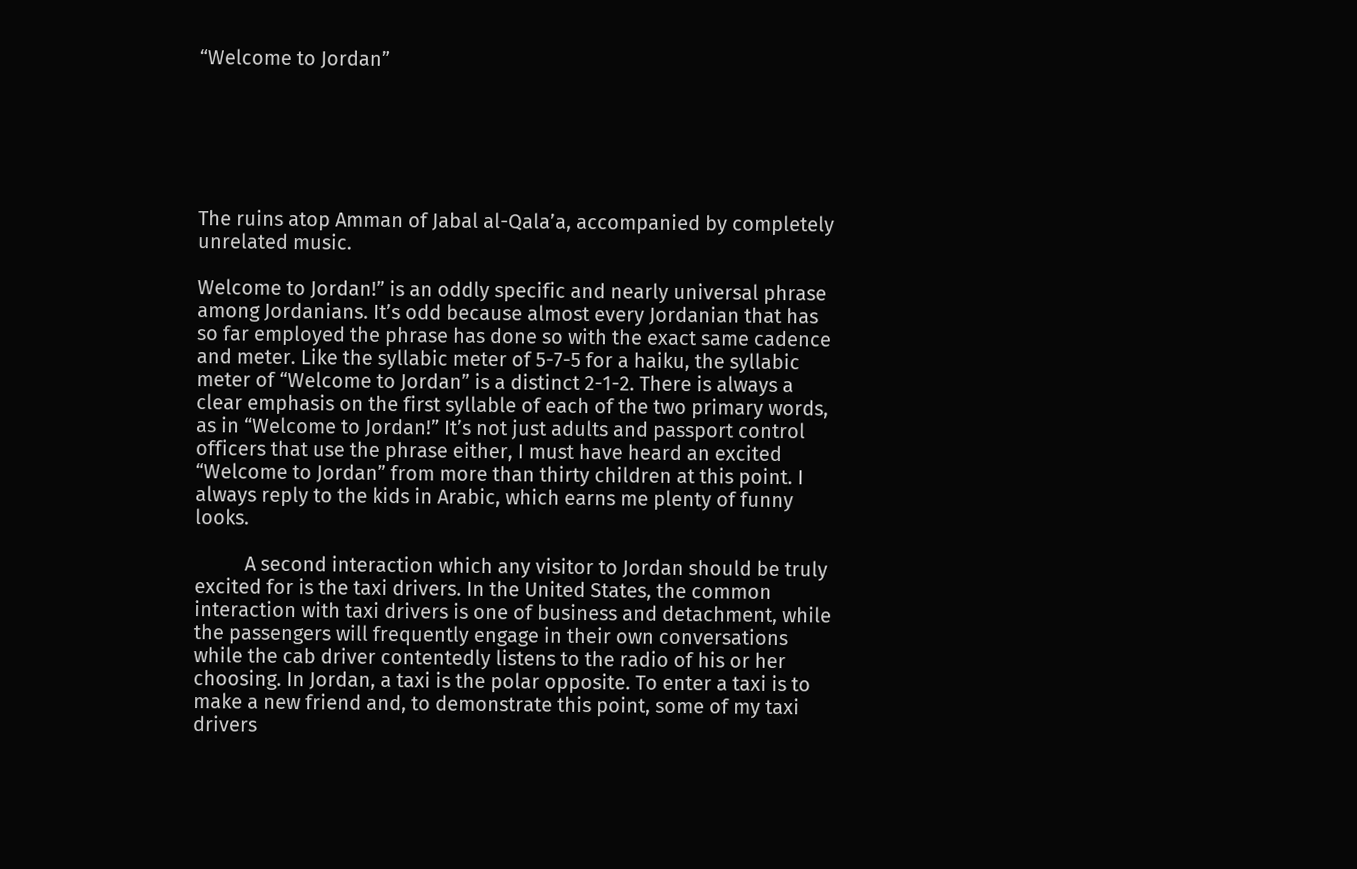“Welcome to Jordan”






The ruins atop Amman of Jabal al-Qala’a, accompanied by completely unrelated music.

Welcome to Jordan!” is an oddly specific and nearly universal phrase among Jordanians. It’s odd because almost every Jordanian that has so far employed the phrase has done so with the exact same cadence and meter. Like the syllabic meter of 5-7-5 for a haiku, the syllabic meter of “Welcome to Jordan” is a distinct 2-1-2. There is always a clear emphasis on the first syllable of each of the two primary words, as in “Welcome to Jordan!” It’s not just adults and passport control officers that use the phrase either, I must have heard an excited “Welcome to Jordan” from more than thirty children at this point. I always reply to the kids in Arabic, which earns me plenty of funny looks.

          A second interaction which any visitor to Jordan should be truly excited for is the taxi drivers. In the United States, the common interaction with taxi drivers is one of business and detachment, while the passengers will frequently engage in their own conversations while the cab driver contentedly listens to the radio of his or her choosing. In Jordan, a taxi is the polar opposite. To enter a taxi is to make a new friend and, to demonstrate this point, some of my taxi drivers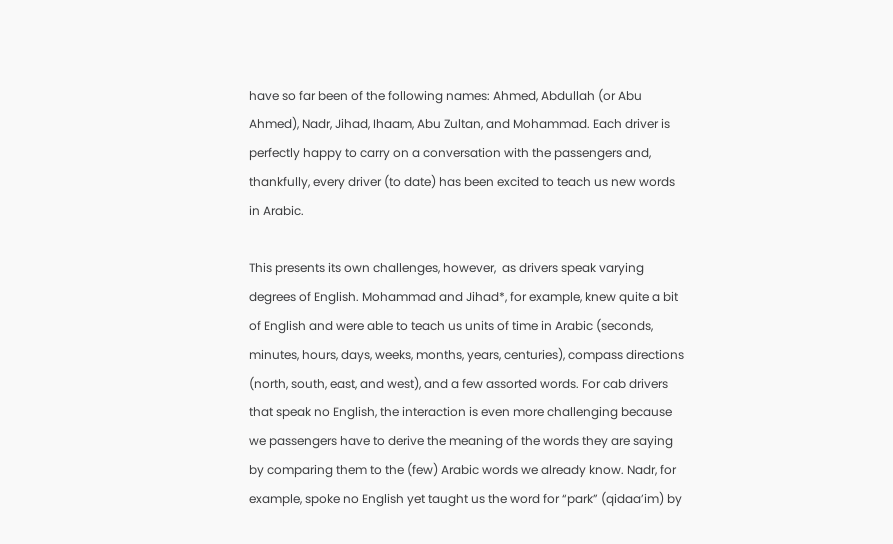have so far been of the following names: Ahmed, Abdullah (or Abu Ahmed), Nadr, Jihad, Ihaam, Abu Zultan, and Mohammad. Each driver is perfectly happy to carry on a conversation with the passengers and, thankfully, every driver (to date) has been excited to teach us new words in Arabic.

This presents its own challenges, however,  as drivers speak varying degrees of English. Mohammad and Jihad*, for example, knew quite a bit of English and were able to teach us units of time in Arabic (seconds, minutes, hours, days, weeks, months, years, centuries), compass directions (north, south, east, and west), and a few assorted words. For cab drivers that speak no English, the interaction is even more challenging because we passengers have to derive the meaning of the words they are saying by comparing them to the (few) Arabic words we already know. Nadr, for example, spoke no English yet taught us the word for “park” (qidaa’im) by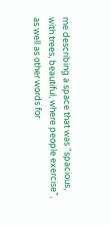me describing a space that was “spacious, with trees, beautiful, where people exercise”, as well as other words for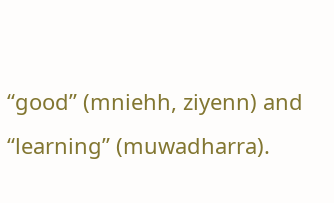“good” (mniehh, ziyenn) and “learning” (muwadharra).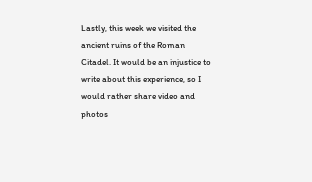Lastly, this week we visited the ancient ruins of the Roman Citadel. It would be an injustice to write about this experience, so I would rather share video and photos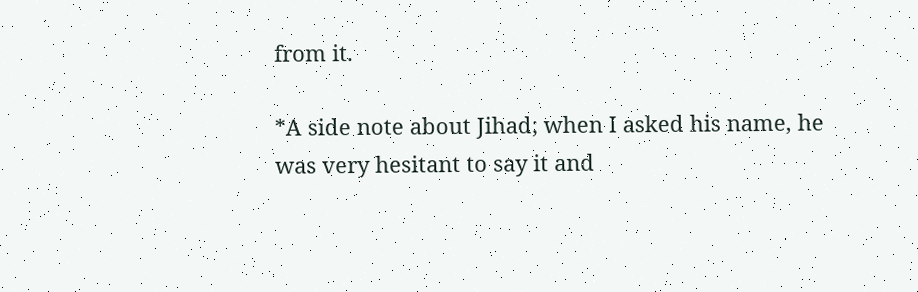from it.

*A side note about Jihad; when I asked his name, he was very hesitant to say it and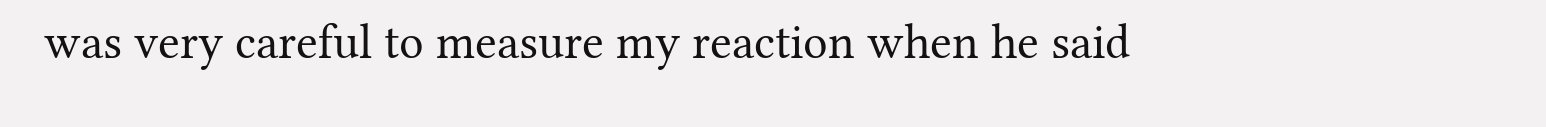was very careful to measure my reaction when he said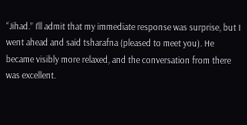“Jihad.” I’ll admit that my immediate response was surprise, but I went ahead and said tsharafna (pleased to meet you). He became visibly more relaxed, and the conversation from there was excellent.